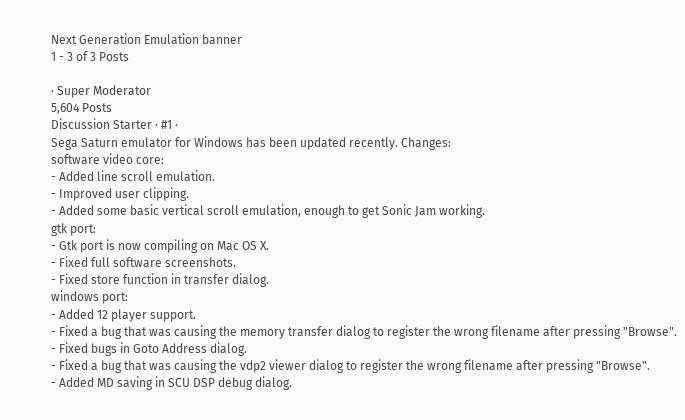Next Generation Emulation banner
1 - 3 of 3 Posts

· Super Moderator
5,604 Posts
Discussion Starter · #1 ·
Sega Saturn emulator for Windows has been updated recently. Changes:
software video core:
- Added line scroll emulation.
- Improved user clipping.
- Added some basic vertical scroll emulation, enough to get Sonic Jam working.
gtk port:
- Gtk port is now compiling on Mac OS X.
- Fixed full software screenshots.
- Fixed store function in transfer dialog.
windows port:
- Added 12 player support.
- Fixed a bug that was causing the memory transfer dialog to register the wrong filename after pressing "Browse".
- Fixed bugs in Goto Address dialog.
- Fixed a bug that was causing the vdp2 viewer dialog to register the wrong filename after pressing "Browse".
- Added MD saving in SCU DSP debug dialog.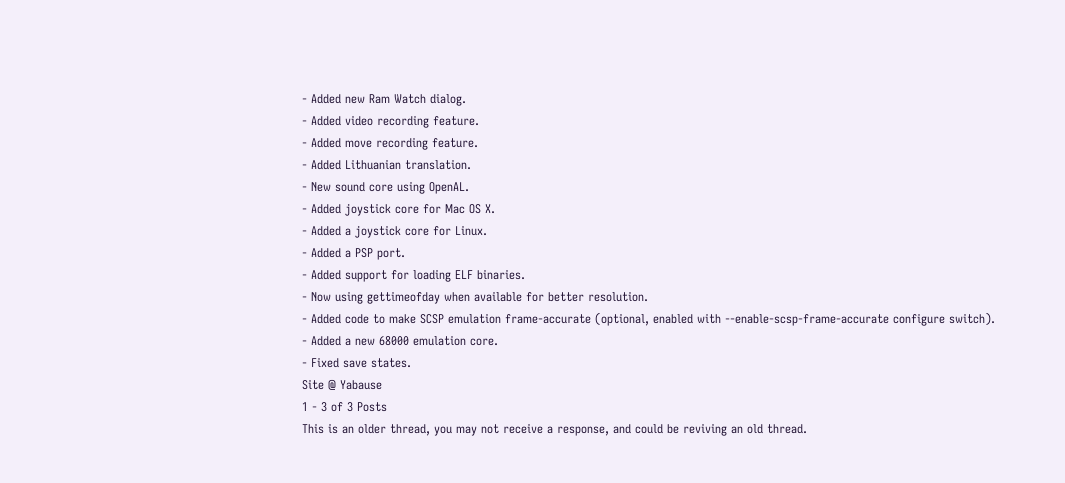- Added new Ram Watch dialog.
- Added video recording feature.
- Added move recording feature.
- Added Lithuanian translation.
- New sound core using OpenAL.
- Added joystick core for Mac OS X.
- Added a joystick core for Linux.
- Added a PSP port.
- Added support for loading ELF binaries.
- Now using gettimeofday when available for better resolution.
- Added code to make SCSP emulation frame-accurate (optional, enabled with --enable-scsp-frame-accurate configure switch).
- Added a new 68000 emulation core.
- Fixed save states.
Site @ Yabause
1 - 3 of 3 Posts
This is an older thread, you may not receive a response, and could be reviving an old thread.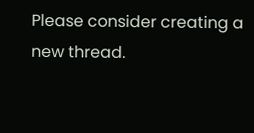Please consider creating a new thread.